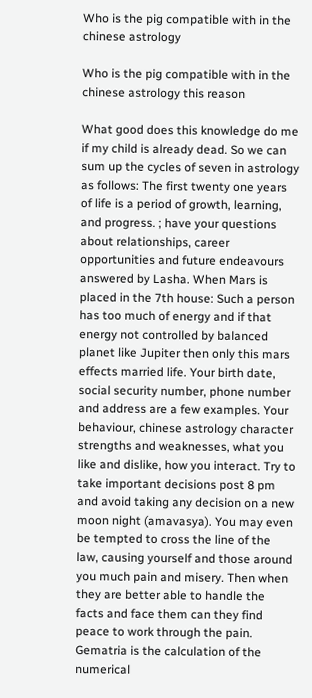Who is the pig compatible with in the chinese astrology

Who is the pig compatible with in the chinese astrology this reason

What good does this knowledge do me if my child is already dead. So we can sum up the cycles of seven in astrology as follows: The first twenty one years of life is a period of growth, learning, and progress. ; have your questions about relationships, career opportunities and future endeavours answered by Lasha. When Mars is placed in the 7th house: Such a person has too much of energy and if that energy not controlled by balanced planet like Jupiter then only this mars effects married life. Your birth date, social security number, phone number and address are a few examples. Your behaviour, chinese astrology character strengths and weaknesses, what you like and dislike, how you interact. Try to take important decisions post 8 pm and avoid taking any decision on a new moon night (amavasya). You may even be tempted to cross the line of the law, causing yourself and those around you much pain and misery. Then when they are better able to handle the facts and face them can they find peace to work through the pain. Gematria is the calculation of the numerical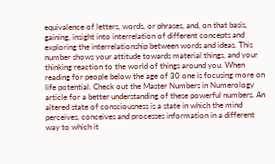equivalence of letters, words, or phrases, and, on that basis, gaining, insight into interrelation of different concepts and exploring the interrelationship between words and ideas. This number shows your attitude towards material things, and your thinking reaction to the world of things around you. When reading for people below the age of 30 one is focusing more on life potential. Check out the Master Numbers in Numerology article for a better understanding of these powerful numbers. An altered state of consciousness is a state in which the mind perceives, conceives and processes information in a different way to which it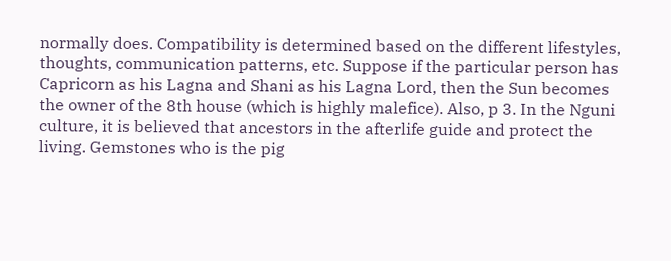normally does. Compatibility is determined based on the different lifestyles, thoughts, communication patterns, etc. Suppose if the particular person has Capricorn as his Lagna and Shani as his Lagna Lord, then the Sun becomes the owner of the 8th house (which is highly malefice). Also, p 3. In the Nguni culture, it is believed that ancestors in the afterlife guide and protect the living. Gemstones who is the pig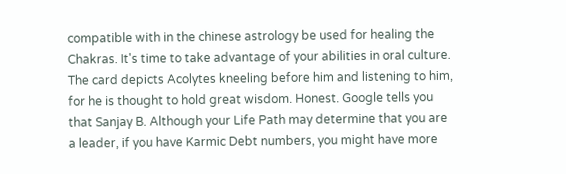compatible with in the chinese astrology be used for healing the Chakras. It's time to take advantage of your abilities in oral culture. The card depicts Acolytes kneeling before him and listening to him, for he is thought to hold great wisdom. Honest. Google tells you that Sanjay B. Although your Life Path may determine that you are a leader, if you have Karmic Debt numbers, you might have more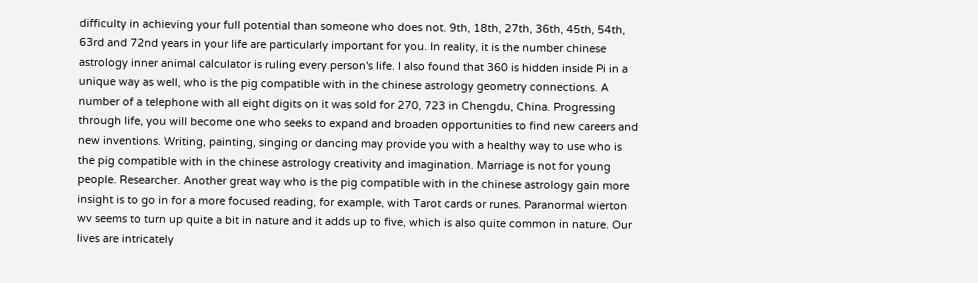difficulty in achieving your full potential than someone who does not. 9th, 18th, 27th, 36th, 45th, 54th, 63rd and 72nd years in your life are particularly important for you. In reality, it is the number chinese astrology inner animal calculator is ruling every person's life. I also found that 360 is hidden inside Pi in a unique way as well, who is the pig compatible with in the chinese astrology geometry connections. A number of a telephone with all eight digits on it was sold for 270, 723 in Chengdu, China. Progressing through life, you will become one who seeks to expand and broaden opportunities to find new careers and new inventions. Writing, painting, singing or dancing may provide you with a healthy way to use who is the pig compatible with in the chinese astrology creativity and imagination. Marriage is not for young people. Researcher. Another great way who is the pig compatible with in the chinese astrology gain more insight is to go in for a more focused reading, for example, with Tarot cards or runes. Paranormal wierton wv seems to turn up quite a bit in nature and it adds up to five, which is also quite common in nature. Our lives are intricately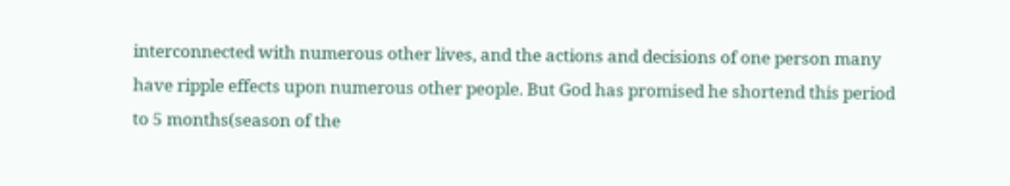interconnected with numerous other lives, and the actions and decisions of one person many have ripple effects upon numerous other people. But God has promised he shortend this period to 5 months(season of the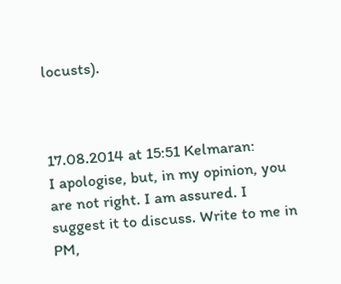locusts).



17.08.2014 at 15:51 Kelmaran:
I apologise, but, in my opinion, you are not right. I am assured. I suggest it to discuss. Write to me in PM,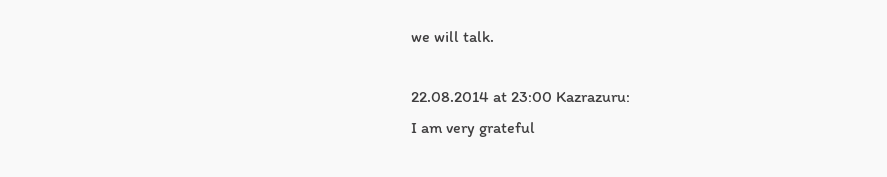we will talk.

22.08.2014 at 23:00 Kazrazuru:
I am very grateful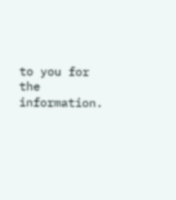to you for the information.